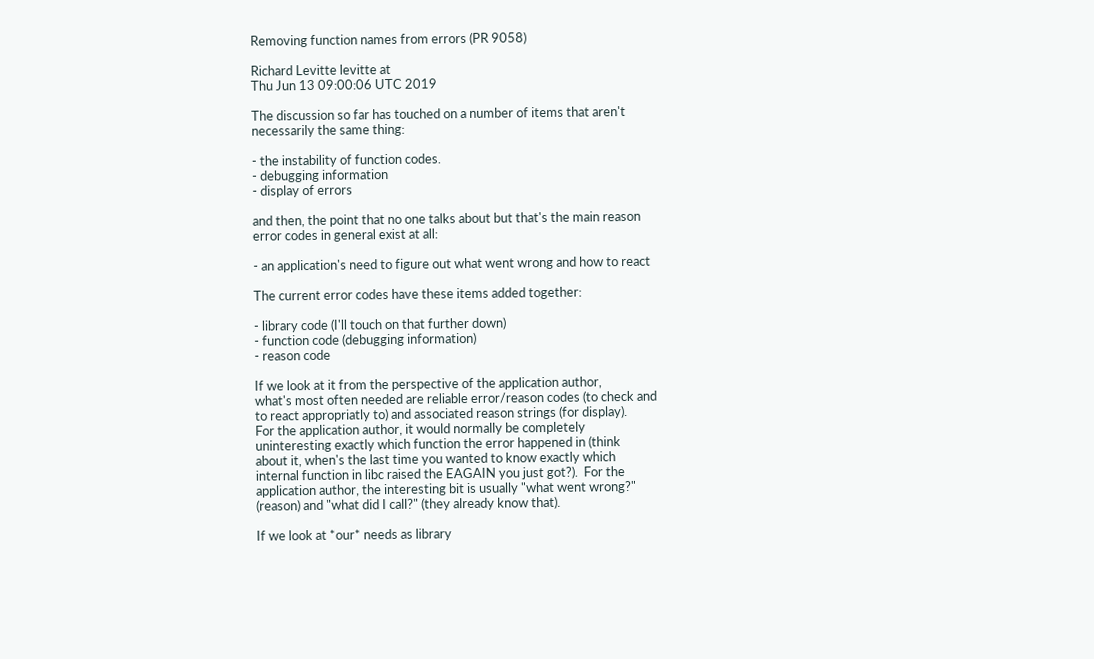Removing function names from errors (PR 9058)

Richard Levitte levitte at
Thu Jun 13 09:00:06 UTC 2019

The discussion so far has touched on a number of items that aren't
necessarily the same thing:

- the instability of function codes.
- debugging information
- display of errors

and then, the point that no one talks about but that's the main reason
error codes in general exist at all:

- an application's need to figure out what went wrong and how to react

The current error codes have these items added together:

- library code (I'll touch on that further down)
- function code (debugging information)
- reason code

If we look at it from the perspective of the application author,
what's most often needed are reliable error/reason codes (to check and
to react appropriatly to) and associated reason strings (for display).
For the application author, it would normally be completely
uninteresting exactly which function the error happened in (think
about it, when's the last time you wanted to know exactly which
internal function in libc raised the EAGAIN you just got?).  For the
application author, the interesting bit is usually "what went wrong?"
(reason) and "what did I call?" (they already know that).

If we look at *our* needs as library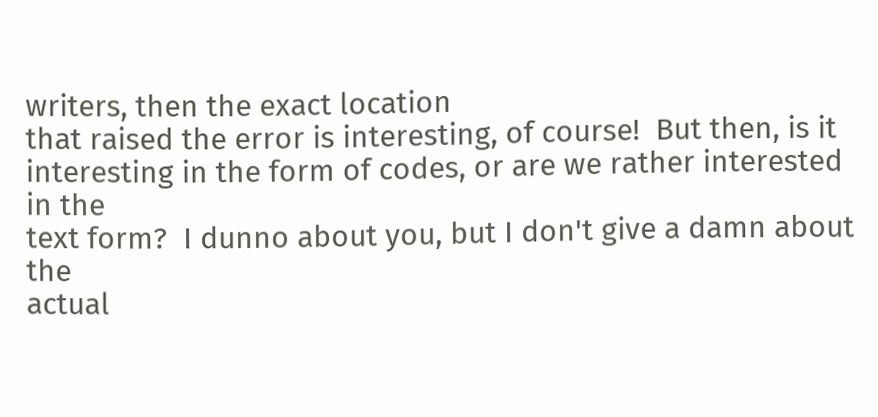writers, then the exact location
that raised the error is interesting, of course!  But then, is it
interesting in the form of codes, or are we rather interested in the
text form?  I dunno about you, but I don't give a damn about the
actual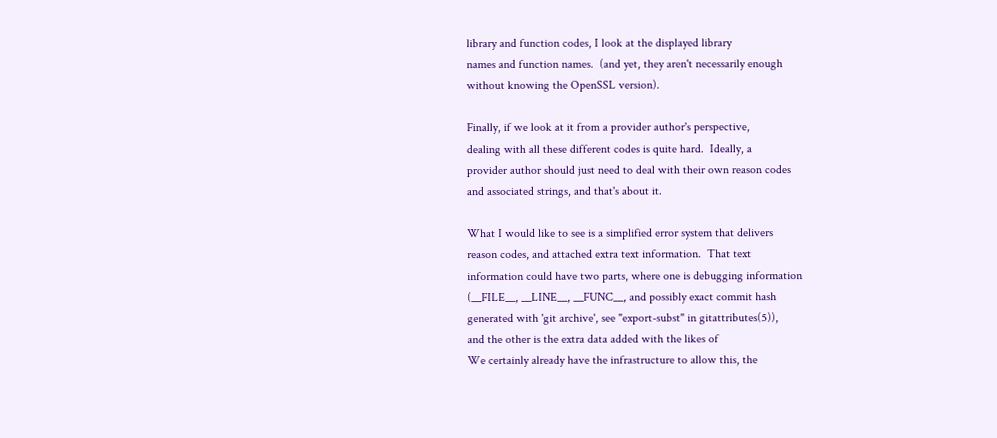library and function codes, I look at the displayed library
names and function names.  (and yet, they aren't necessarily enough
without knowing the OpenSSL version).

Finally, if we look at it from a provider author's perspective,
dealing with all these different codes is quite hard.  Ideally, a
provider author should just need to deal with their own reason codes
and associated strings, and that's about it.

What I would like to see is a simplified error system that delivers
reason codes, and attached extra text information.  That text
information could have two parts, where one is debugging information
(__FILE__, __LINE__, __FUNC__, and possibly exact commit hash
generated with 'git archive', see "export-subst" in gitattributes(5)),
and the other is the extra data added with the likes of
We certainly already have the infrastructure to allow this, the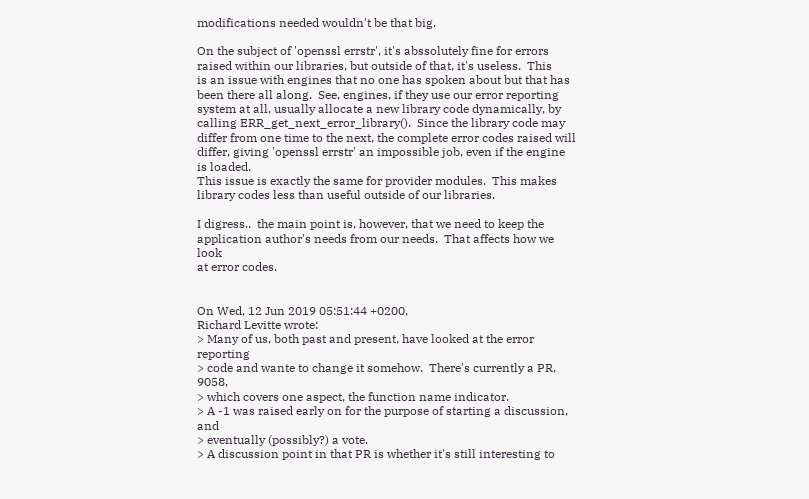modifications needed wouldn't be that big.

On the subject of 'openssl errstr', it's abssolutely fine for errors
raised within our libraries, but outside of that, it's useless.  This
is an issue with engines that no one has spoken about but that has
been there all along.  See, engines, if they use our error reporting
system at all, usually allocate a new library code dynamically, by
calling ERR_get_next_error_library().  Since the library code may
differ from one time to the next, the complete error codes raised will
differ, giving 'openssl errstr' an impossible job, even if the engine
is loaded.
This issue is exactly the same for provider modules.  This makes
library codes less than useful outside of our libraries.

I digress..  the main point is, however, that we need to keep the
application author's needs from our needs.  That affects how we look
at error codes.


On Wed, 12 Jun 2019 05:51:44 +0200,
Richard Levitte wrote:
> Many of us, both past and present, have looked at the error reporting
> code and wante to change it somehow.  There's currently a PR, 9058,
> which covers one aspect, the function name indicator.
> A -1 was raised early on for the purpose of starting a discussion, and
> eventually (possibly?) a vote.
> A discussion point in that PR is whether it's still interesting to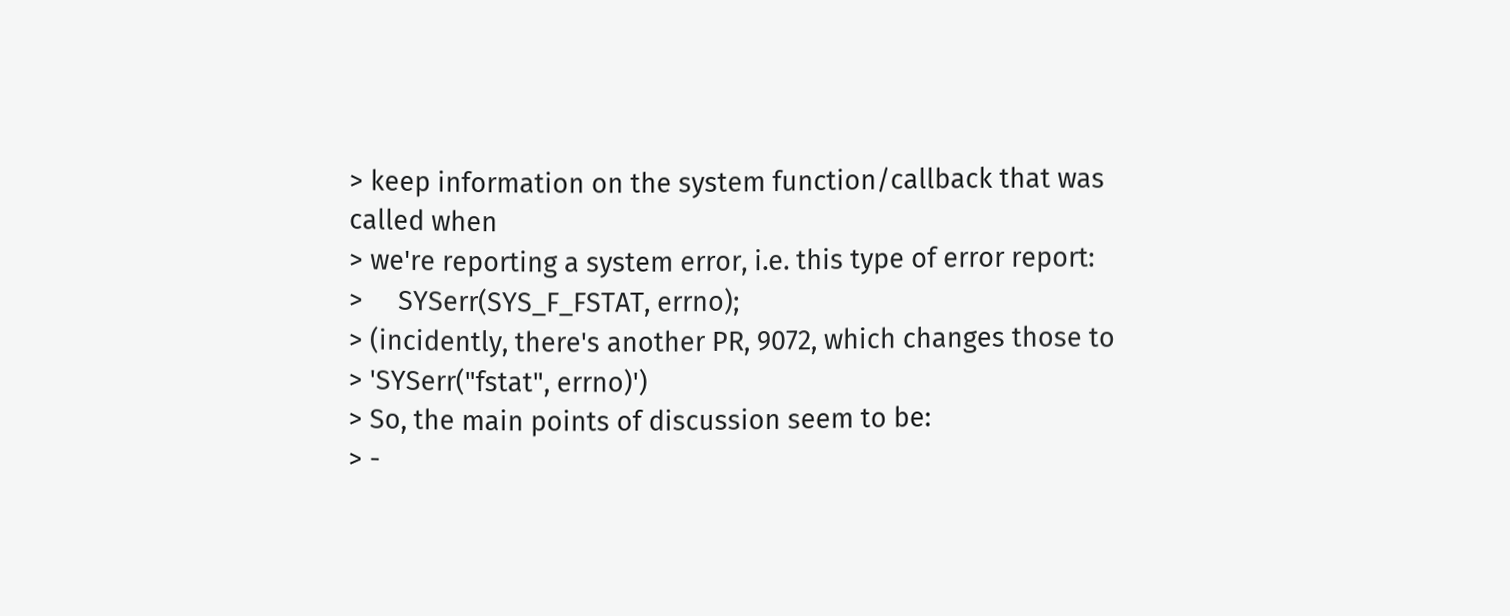> keep information on the system function/callback that was called when
> we're reporting a system error, i.e. this type of error report:
>     SYSerr(SYS_F_FSTAT, errno);
> (incidently, there's another PR, 9072, which changes those to
> 'SYSerr("fstat", errno)')
> So, the main points of discussion seem to be:
> -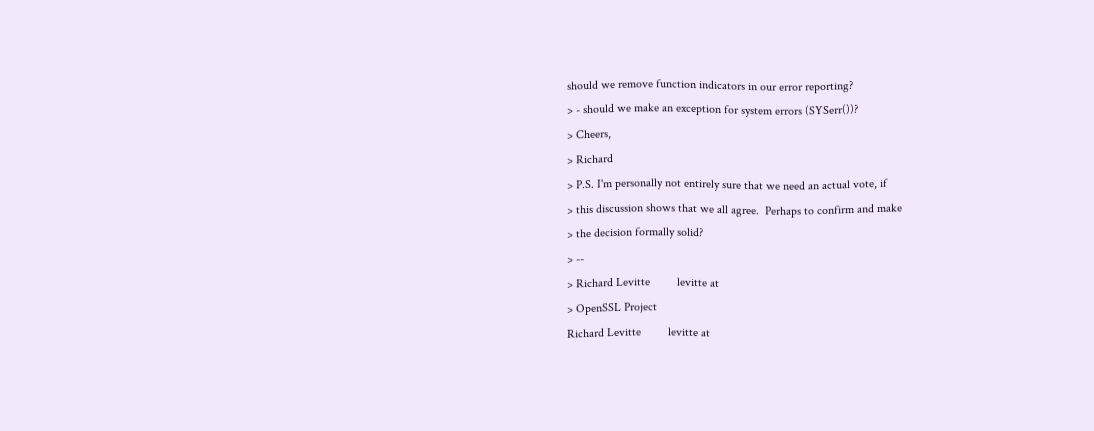should we remove function indicators in our error reporting?
> - should we make an exception for system errors (SYSerr())?
> Cheers,
> Richard
> P.S. I'm personally not entirely sure that we need an actual vote, if
> this discussion shows that we all agree.  Perhaps to confirm and make
> the decision formally solid?
> --
> Richard Levitte         levitte at
> OpenSSL Project
Richard Levitte         levitte at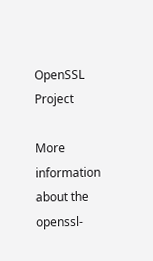OpenSSL Project

More information about the openssl-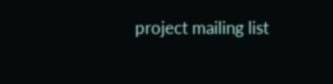project mailing list